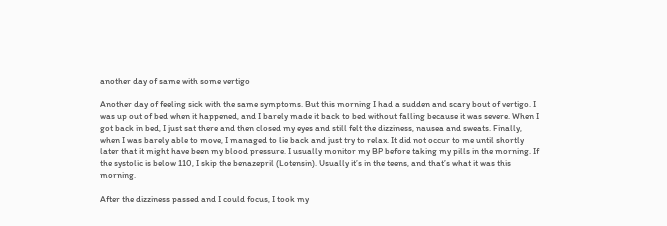another day of same with some vertigo

Another day of feeling sick with the same symptoms. But this morning I had a sudden and scary bout of vertigo. I was up out of bed when it happened, and I barely made it back to bed without falling because it was severe. When I got back in bed, I just sat there and then closed my eyes and still felt the dizziness, nausea and sweats. Finally, when I was barely able to move, I managed to lie back and just try to relax. It did not occur to me until shortly later that it might have been my blood pressure. I usually monitor my BP before taking my pills in the morning. If the systolic is below 110, I skip the benazepril (Lotensin). Usually it’s in the teens, and that’s what it was this morning.

After the dizziness passed and I could focus, I took my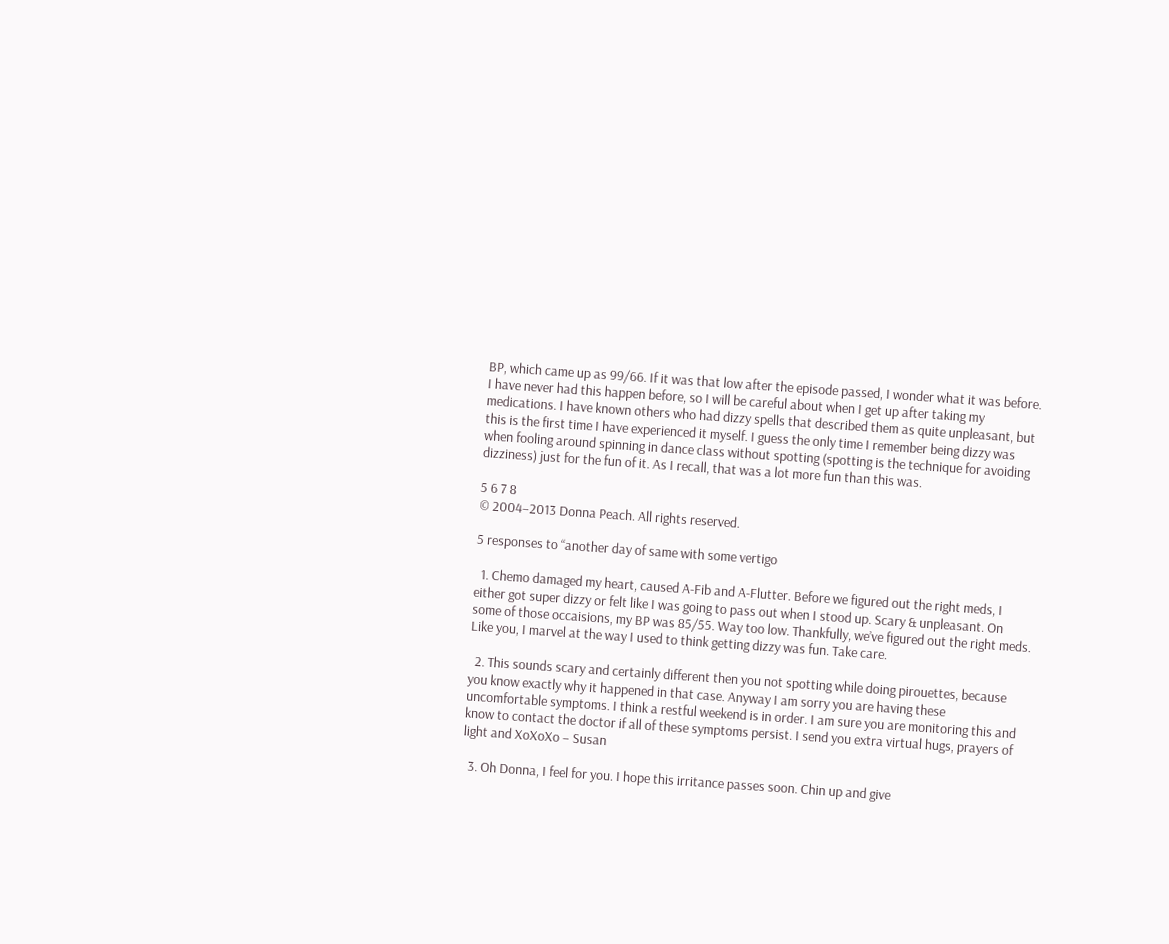BP, which came up as 99/66. If it was that low after the episode passed, I wonder what it was before. I have never had this happen before, so I will be careful about when I get up after taking my medications. I have known others who had dizzy spells that described them as quite unpleasant, but this is the first time I have experienced it myself. I guess the only time I remember being dizzy was when fooling around spinning in dance class without spotting (spotting is the technique for avoiding dizziness) just for the fun of it. As I recall, that was a lot more fun than this was.

5 6 7 8
© 2004–2013 Donna Peach. All rights reserved.

5 responses to “another day of same with some vertigo

  1. Chemo damaged my heart, caused A-Fib and A-Flutter. Before we figured out the right meds, I either got super dizzy or felt like I was going to pass out when I stood up. Scary & unpleasant. On some of those occaisions, my BP was 85/55. Way too low. Thankfully, we’ve figured out the right meds. Like you, I marvel at the way I used to think getting dizzy was fun. Take care.

  2. This sounds scary and certainly different then you not spotting while doing pirouettes, because you know exactly why it happened in that case. Anyway I am sorry you are having these uncomfortable symptoms. I think a restful weekend is in order. I am sure you are monitoring this and know to contact the doctor if all of these symptoms persist. I send you extra virtual hugs, prayers of light and XoXoXo – Susan

  3. Oh Donna, I feel for you. I hope this irritance passes soon. Chin up and give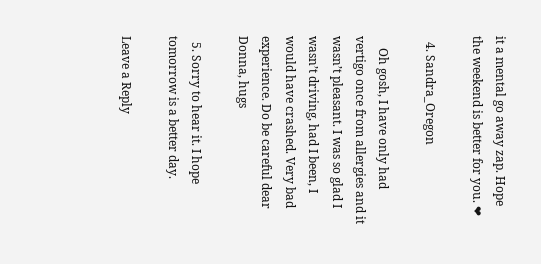it a mental go away zap. Hope the weekend is better for you. ❤

  4. Sandra_Oregon

    Oh gosh, I have only had vertigo once from allergies and it wasn’t pleasant. I was so glad I wasn’t driving, had I been, I would have crashed. Very bad experience. Do be careful dear Donna, hugs

  5. Sorry to hear it. I hope tomorrow is a better day.

Leave a Reply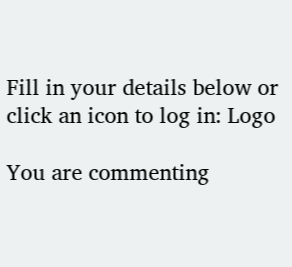Fill in your details below or click an icon to log in: Logo

You are commenting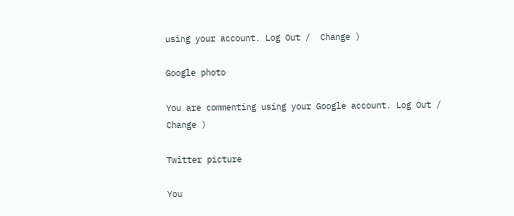using your account. Log Out /  Change )

Google photo

You are commenting using your Google account. Log Out /  Change )

Twitter picture

You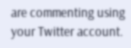are commenting using your Twitter account.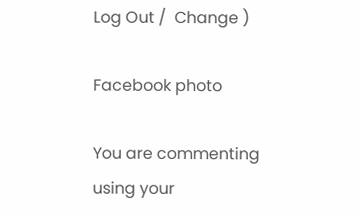Log Out /  Change )

Facebook photo

You are commenting using your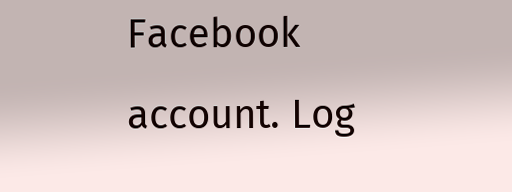Facebook account. Log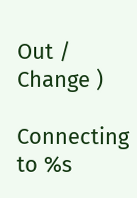Out /  Change )

Connecting to %s